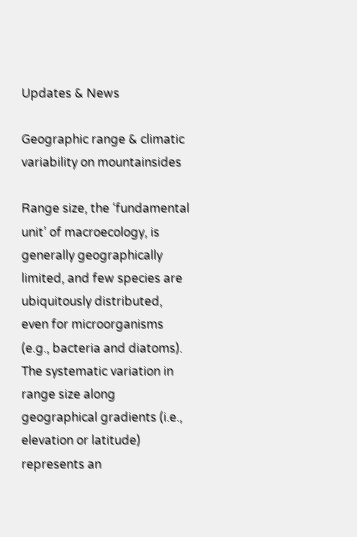Updates & News

Geographic range & climatic variability on mountainsides

Range size, the ‘fundamental unit’ of macroecology, is generally geographically limited, and few species are ubiquitously distributed, even for microorganisms (e.g., bacteria and diatoms). The systematic variation in range size along geographical gradients (i.e., elevation or latitude) represents an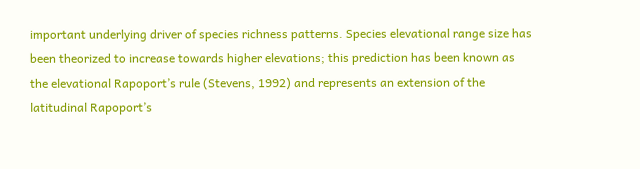important underlying driver of species richness patterns. Species elevational range size has been theorized to increase towards higher elevations; this prediction has been known as the elevational Rapoport’s rule (Stevens, 1992) and represents an extension of the latitudinal Rapoport’s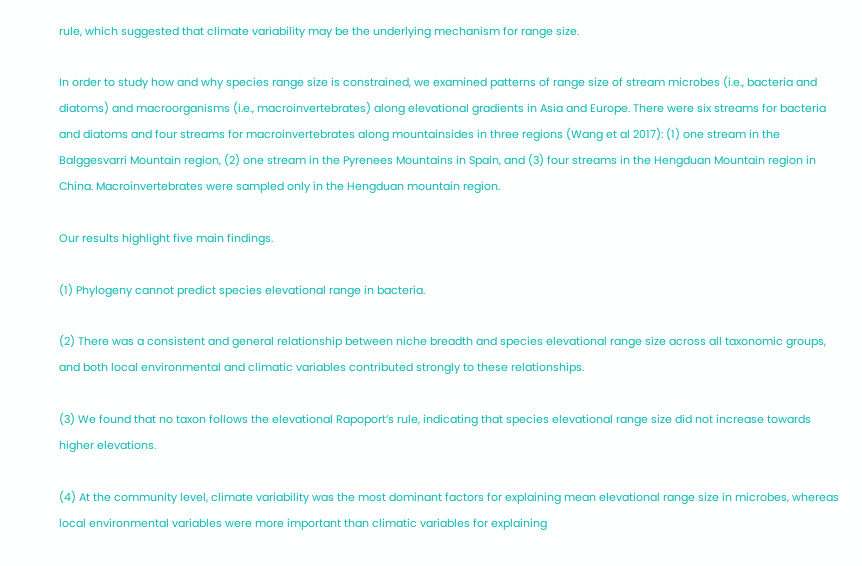rule, which suggested that climate variability may be the underlying mechanism for range size.

In order to study how and why species range size is constrained, we examined patterns of range size of stream microbes (i.e., bacteria and diatoms) and macroorganisms (i.e., macroinvertebrates) along elevational gradients in Asia and Europe. There were six streams for bacteria and diatoms and four streams for macroinvertebrates along mountainsides in three regions (Wang et al 2017): (1) one stream in the Balggesvarri Mountain region, (2) one stream in the Pyrenees Mountains in Spain, and (3) four streams in the Hengduan Mountain region in China. Macroinvertebrates were sampled only in the Hengduan mountain region.

Our results highlight five main findings.

(1) Phylogeny cannot predict species elevational range in bacteria.

(2) There was a consistent and general relationship between niche breadth and species elevational range size across all taxonomic groups, and both local environmental and climatic variables contributed strongly to these relationships.

(3) We found that no taxon follows the elevational Rapoport’s rule, indicating that species elevational range size did not increase towards higher elevations.

(4) At the community level, climate variability was the most dominant factors for explaining mean elevational range size in microbes, whereas local environmental variables were more important than climatic variables for explaining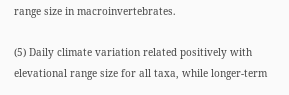range size in macroinvertebrates.

(5) Daily climate variation related positively with elevational range size for all taxa, while longer-term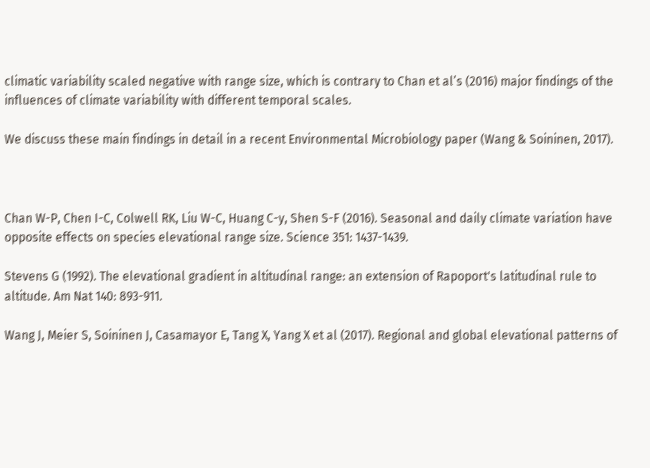climatic variability scaled negative with range size, which is contrary to Chan et al’s (2016) major findings of the influences of climate variability with different temporal scales.

We discuss these main findings in detail in a recent Environmental Microbiology paper (Wang & Soininen, 2017).



Chan W-P, Chen I-C, Colwell RK, Liu W-C, Huang C-y, Shen S-F (2016). Seasonal and daily climate variation have opposite effects on species elevational range size. Science 351: 1437-1439.

Stevens G (1992). The elevational gradient in altitudinal range: an extension of Rapoport's latitudinal rule to altitude. Am Nat 140: 893-911.

Wang J, Meier S, Soininen J, Casamayor E, Tang X, Yang X et al (2017). Regional and global elevational patterns of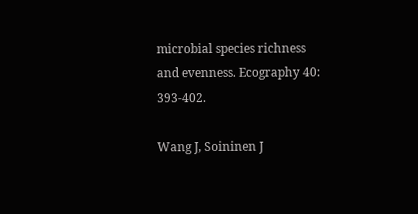microbial species richness and evenness. Ecography 40: 393-402.

Wang J, Soininen J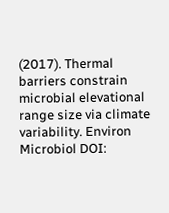(2017). Thermal barriers constrain microbial elevational range size via climate variability. Environ Microbiol DOI: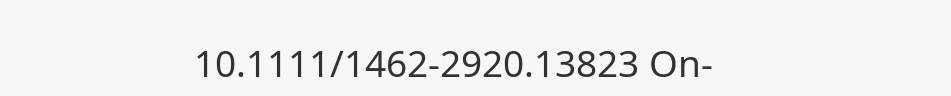10.1111/1462-2920.13823 On-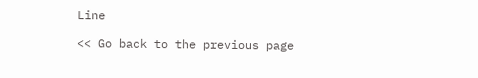Line

<< Go back to the previous page